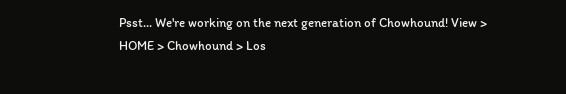Psst... We're working on the next generation of Chowhound! View >
HOME > Chowhound > Los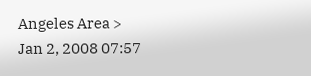Angeles Area >
Jan 2, 2008 07:57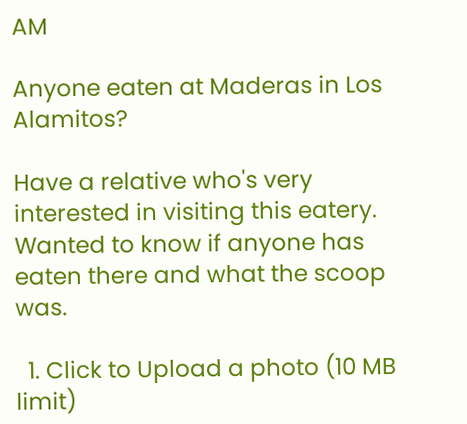AM

Anyone eaten at Maderas in Los Alamitos?

Have a relative who's very interested in visiting this eatery. Wanted to know if anyone has eaten there and what the scoop was.

  1. Click to Upload a photo (10 MB limit)